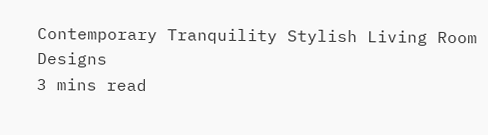Contemporary Tranquility Stylish Living Room Designs
3 mins read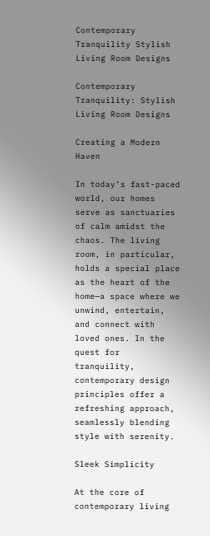Contemporary Tranquility Stylish Living Room Designs

Contemporary Tranquility: Stylish Living Room Designs

Creating a Modern Haven

In today’s fast-paced world, our homes serve as sanctuaries of calm amidst the chaos. The living room, in particular, holds a special place as the heart of the home—a space where we unwind, entertain, and connect with loved ones. In the quest for tranquility, contemporary design principles offer a refreshing approach, seamlessly blending style with serenity.

Sleek Simplicity

At the core of contemporary living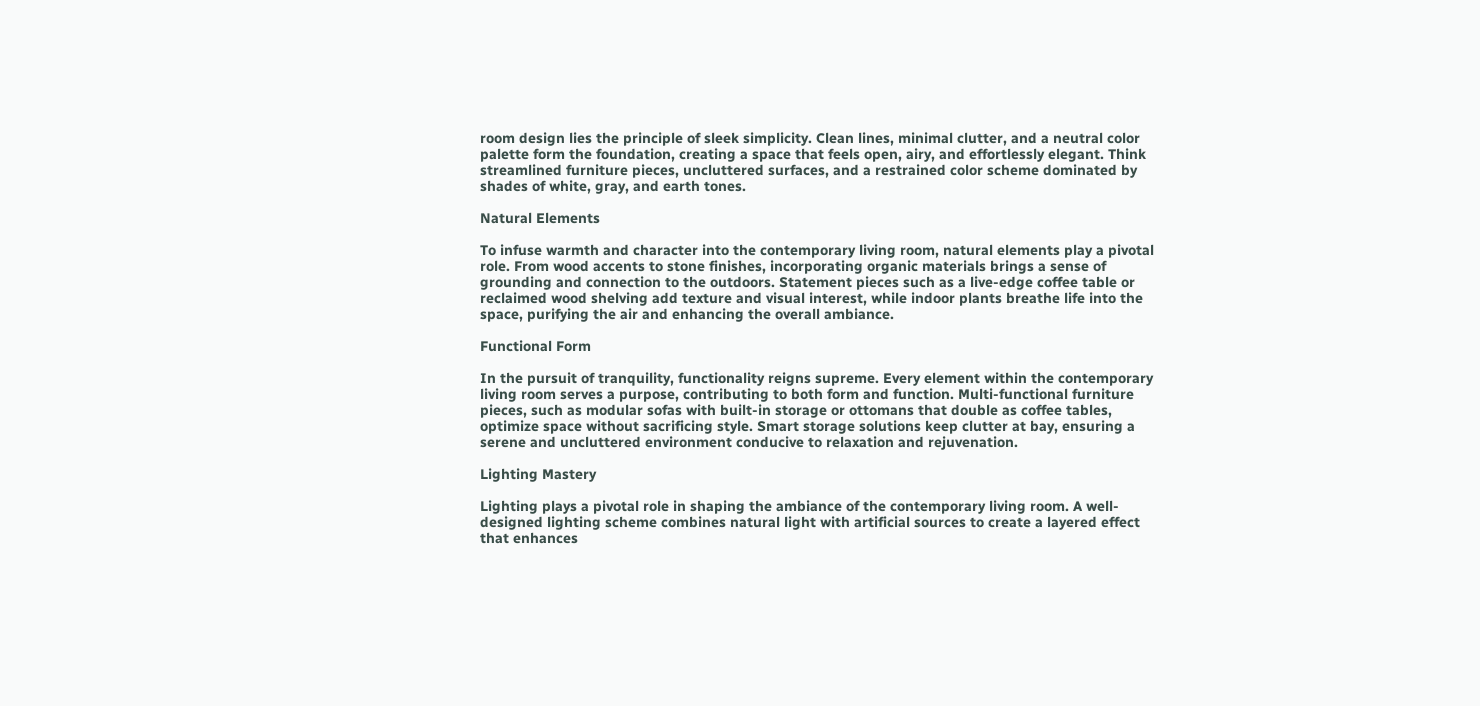room design lies the principle of sleek simplicity. Clean lines, minimal clutter, and a neutral color palette form the foundation, creating a space that feels open, airy, and effortlessly elegant. Think streamlined furniture pieces, uncluttered surfaces, and a restrained color scheme dominated by shades of white, gray, and earth tones.

Natural Elements

To infuse warmth and character into the contemporary living room, natural elements play a pivotal role. From wood accents to stone finishes, incorporating organic materials brings a sense of grounding and connection to the outdoors. Statement pieces such as a live-edge coffee table or reclaimed wood shelving add texture and visual interest, while indoor plants breathe life into the space, purifying the air and enhancing the overall ambiance.

Functional Form

In the pursuit of tranquility, functionality reigns supreme. Every element within the contemporary living room serves a purpose, contributing to both form and function. Multi-functional furniture pieces, such as modular sofas with built-in storage or ottomans that double as coffee tables, optimize space without sacrificing style. Smart storage solutions keep clutter at bay, ensuring a serene and uncluttered environment conducive to relaxation and rejuvenation.

Lighting Mastery

Lighting plays a pivotal role in shaping the ambiance of the contemporary living room. A well-designed lighting scheme combines natural light with artificial sources to create a layered effect that enhances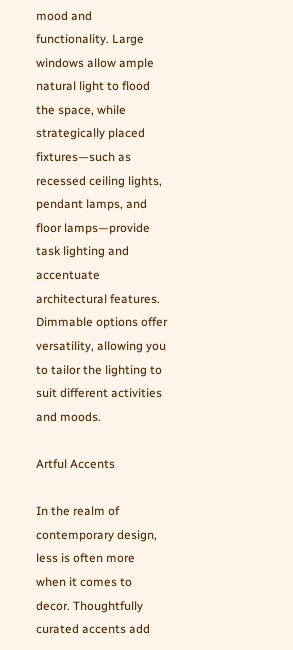mood and functionality. Large windows allow ample natural light to flood the space, while strategically placed fixtures—such as recessed ceiling lights, pendant lamps, and floor lamps—provide task lighting and accentuate architectural features. Dimmable options offer versatility, allowing you to tailor the lighting to suit different activities and moods.

Artful Accents

In the realm of contemporary design, less is often more when it comes to decor. Thoughtfully curated accents add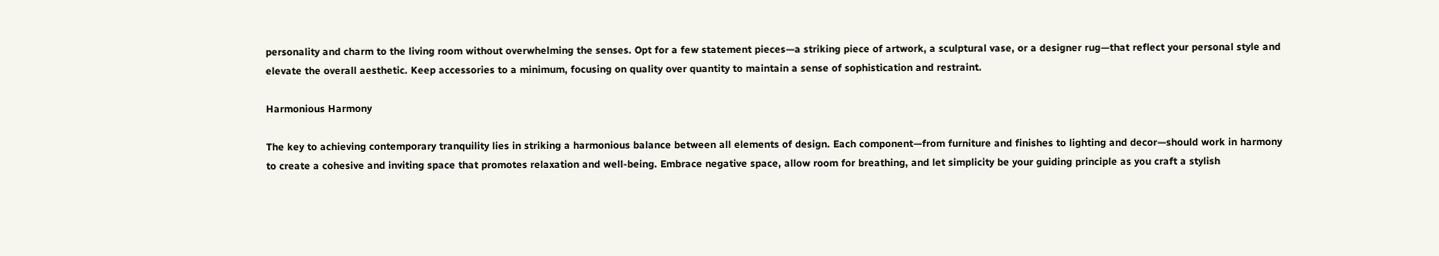personality and charm to the living room without overwhelming the senses. Opt for a few statement pieces—a striking piece of artwork, a sculptural vase, or a designer rug—that reflect your personal style and elevate the overall aesthetic. Keep accessories to a minimum, focusing on quality over quantity to maintain a sense of sophistication and restraint.

Harmonious Harmony

The key to achieving contemporary tranquility lies in striking a harmonious balance between all elements of design. Each component—from furniture and finishes to lighting and decor—should work in harmony to create a cohesive and inviting space that promotes relaxation and well-being. Embrace negative space, allow room for breathing, and let simplicity be your guiding principle as you craft a stylish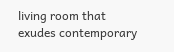living room that exudes contemporary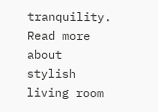tranquility. Read more about stylish living room